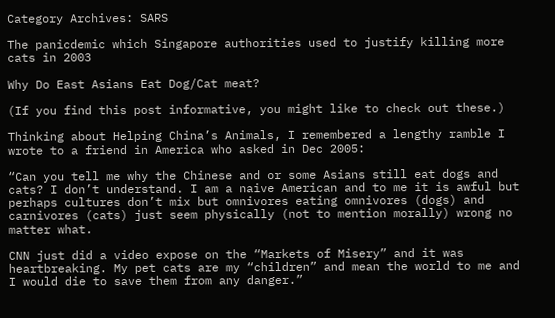Category Archives: SARS

The panicdemic which Singapore authorities used to justify killing more cats in 2003

Why Do East Asians Eat Dog/Cat meat?

(If you find this post informative, you might like to check out these.)

Thinking about Helping China’s Animals, I remembered a lengthy ramble I wrote to a friend in America who asked in Dec 2005:

“Can you tell me why the Chinese and or some Asians still eat dogs and cats? I don’t understand. I am a naive American and to me it is awful but perhaps cultures don’t mix but omnivores eating omnivores (dogs) and carnivores (cats) just seem physically (not to mention morally) wrong no matter what.

CNN just did a video expose on the “Markets of Misery” and it was heartbreaking. My pet cats are my “children” and mean the world to me and I would die to save them from any danger.”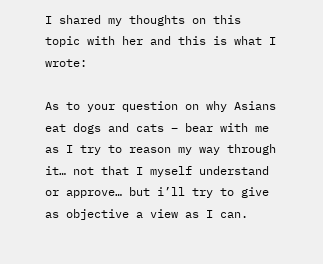I shared my thoughts on this topic with her and this is what I wrote:

As to your question on why Asians eat dogs and cats – bear with me as I try to reason my way through it… not that I myself understand or approve… but i’ll try to give as objective a view as I can.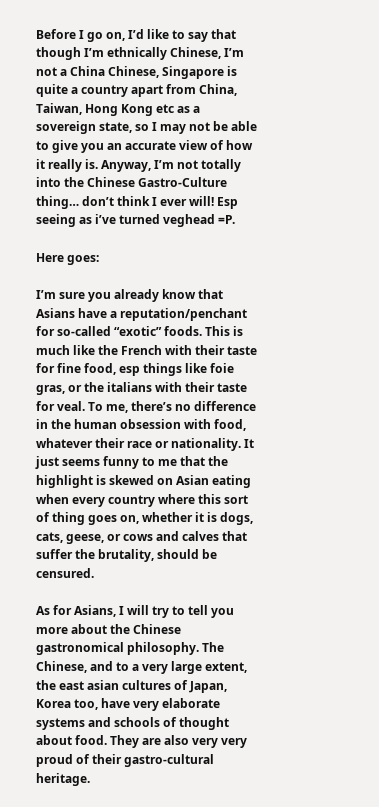Before I go on, I’d like to say that though I’m ethnically Chinese, I’m not a China Chinese, Singapore is quite a country apart from China, Taiwan, Hong Kong etc as a sovereign state, so I may not be able to give you an accurate view of how it really is. Anyway, I’m not totally into the Chinese Gastro-Culture thing… don’t think I ever will! Esp seeing as i’ve turned veghead =P.

Here goes:

I’m sure you already know that Asians have a reputation/penchant for so-called “exotic” foods. This is much like the French with their taste for fine food, esp things like foie gras, or the italians with their taste for veal. To me, there’s no difference in the human obsession with food, whatever their race or nationality. It just seems funny to me that the highlight is skewed on Asian eating when every country where this sort of thing goes on, whether it is dogs, cats, geese, or cows and calves that suffer the brutality, should be censured.

As for Asians, I will try to tell you more about the Chinese gastronomical philosophy. The Chinese, and to a very large extent, the east asian cultures of Japan, Korea too, have very elaborate systems and schools of thought about food. They are also very very proud of their gastro-cultural heritage.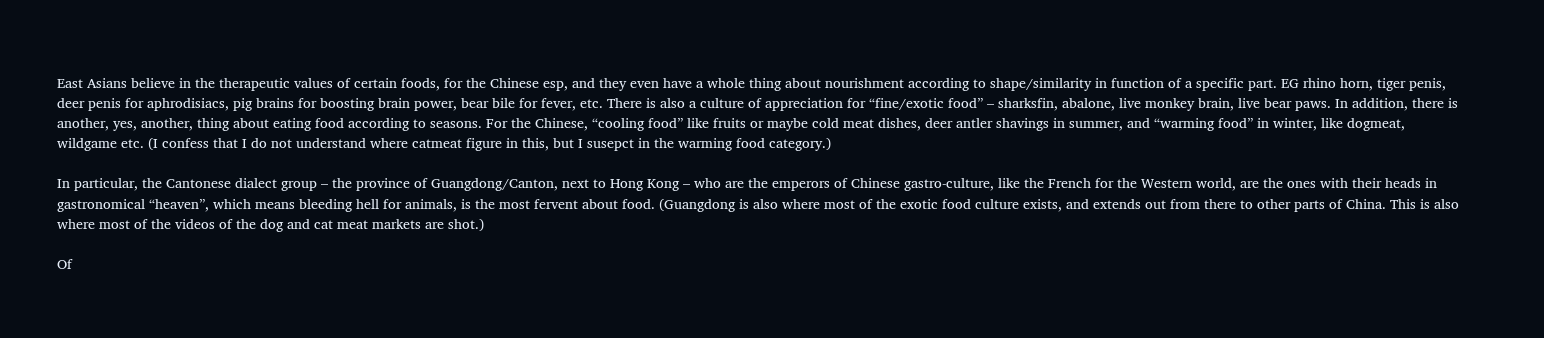East Asians believe in the therapeutic values of certain foods, for the Chinese esp, and they even have a whole thing about nourishment according to shape/similarity in function of a specific part. EG rhino horn, tiger penis, deer penis for aphrodisiacs, pig brains for boosting brain power, bear bile for fever, etc. There is also a culture of appreciation for “fine/exotic food” – sharksfin, abalone, live monkey brain, live bear paws. In addition, there is another, yes, another, thing about eating food according to seasons. For the Chinese, “cooling food” like fruits or maybe cold meat dishes, deer antler shavings in summer, and “warming food” in winter, like dogmeat, wildgame etc. (I confess that I do not understand where catmeat figure in this, but I susepct in the warming food category.)

In particular, the Cantonese dialect group – the province of Guangdong/Canton, next to Hong Kong – who are the emperors of Chinese gastro-culture, like the French for the Western world, are the ones with their heads in gastronomical “heaven”, which means bleeding hell for animals, is the most fervent about food. (Guangdong is also where most of the exotic food culture exists, and extends out from there to other parts of China. This is also where most of the videos of the dog and cat meat markets are shot.)

Of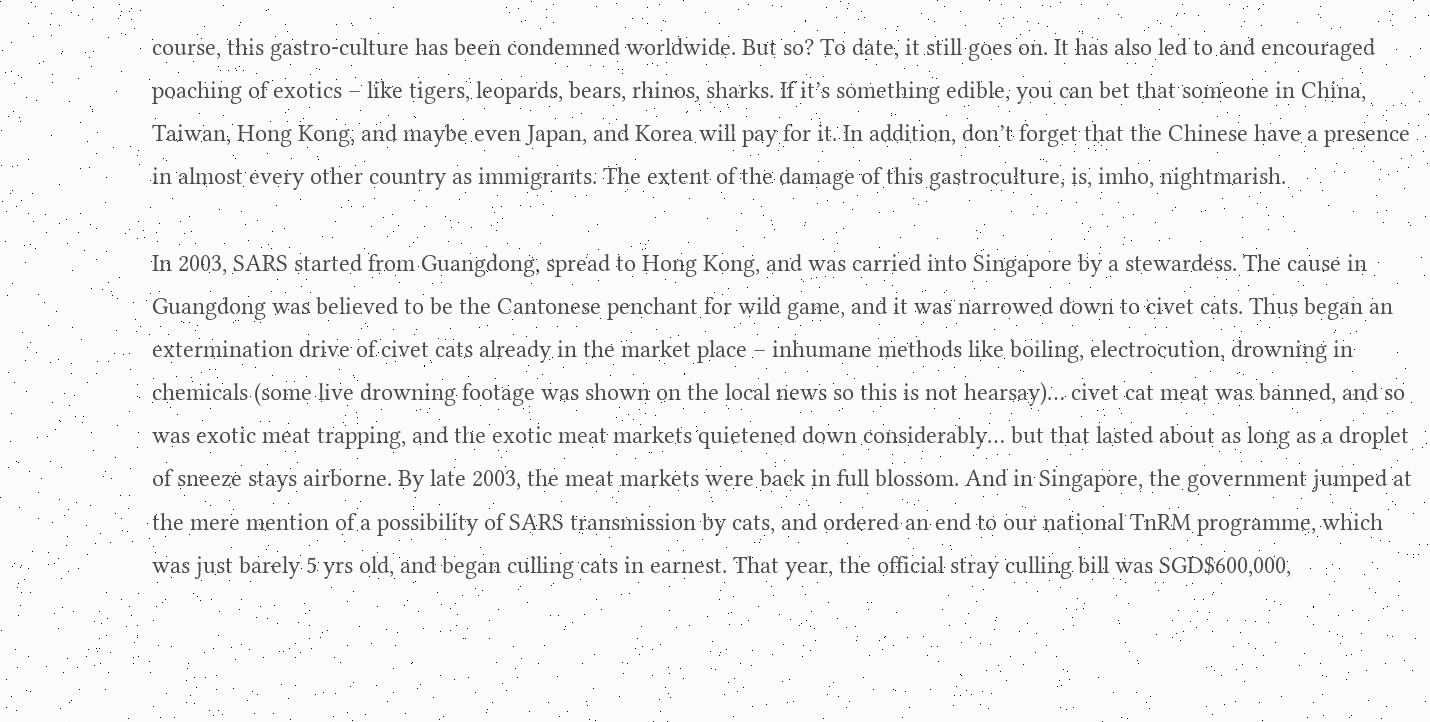course, this gastro-culture has been condemned worldwide. But so? To date, it still goes on. It has also led to and encouraged poaching of exotics – like tigers, leopards, bears, rhinos, sharks. If it’s something edible, you can bet that someone in China, Taiwan, Hong Kong, and maybe even Japan, and Korea will pay for it. In addition, don’t forget that the Chinese have a presence in almost every other country as immigrants. The extent of the damage of this gastroculture, is, imho, nightmarish.

In 2003, SARS started from Guangdong, spread to Hong Kong, and was carried into Singapore by a stewardess. The cause in Guangdong was believed to be the Cantonese penchant for wild game, and it was narrowed down to civet cats. Thus began an extermination drive of civet cats already in the market place – inhumane methods like boiling, electrocution, drowning in chemicals (some live drowning footage was shown on the local news so this is not hearsay)… civet cat meat was banned, and so was exotic meat trapping, and the exotic meat markets quietened down considerably… but that lasted about as long as a droplet of sneeze stays airborne. By late 2003, the meat markets were back in full blossom. And in Singapore, the government jumped at the mere mention of a possibility of SARS transmission by cats, and ordered an end to our national TnRM programme, which was just barely 5 yrs old, and began culling cats in earnest. That year, the official stray culling bill was SGD$600,000,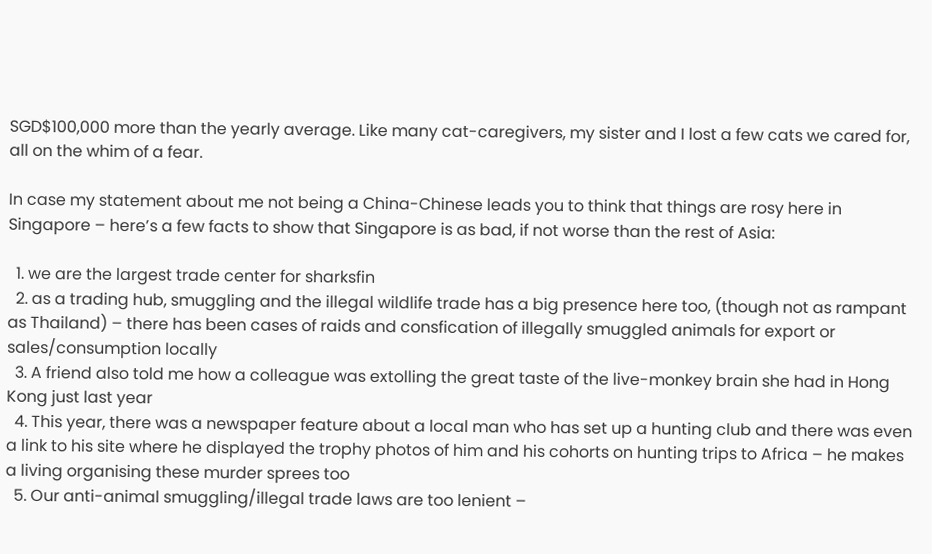SGD$100,000 more than the yearly average. Like many cat-caregivers, my sister and I lost a few cats we cared for, all on the whim of a fear.

In case my statement about me not being a China-Chinese leads you to think that things are rosy here in Singapore – here’s a few facts to show that Singapore is as bad, if not worse than the rest of Asia:

  1. we are the largest trade center for sharksfin
  2. as a trading hub, smuggling and the illegal wildlife trade has a big presence here too, (though not as rampant as Thailand) – there has been cases of raids and consfication of illegally smuggled animals for export or sales/consumption locally
  3. A friend also told me how a colleague was extolling the great taste of the live-monkey brain she had in Hong Kong just last year
  4. This year, there was a newspaper feature about a local man who has set up a hunting club and there was even a link to his site where he displayed the trophy photos of him and his cohorts on hunting trips to Africa – he makes a living organising these murder sprees too
  5. Our anti-animal smuggling/illegal trade laws are too lenient –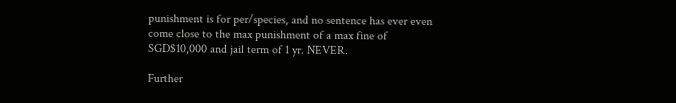punishment is for per/species, and no sentence has ever even come close to the max punishment of a max fine of SGD$10,000 and jail term of 1 yr. NEVER.

Further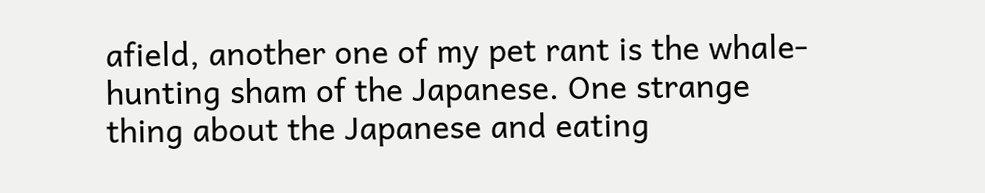afield, another one of my pet rant is the whale-hunting sham of the Japanese. One strange thing about the Japanese and eating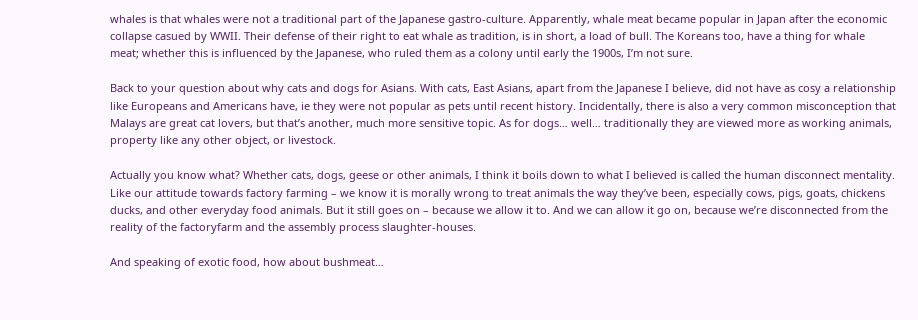whales is that whales were not a traditional part of the Japanese gastro-culture. Apparently, whale meat became popular in Japan after the economic collapse casued by WWII. Their defense of their right to eat whale as tradition, is in short, a load of bull. The Koreans too, have a thing for whale meat; whether this is influenced by the Japanese, who ruled them as a colony until early the 1900s, I’m not sure.

Back to your question about why cats and dogs for Asians. With cats, East Asians, apart from the Japanese I believe, did not have as cosy a relationship like Europeans and Americans have, ie they were not popular as pets until recent history. Incidentally, there is also a very common misconception that Malays are great cat lovers, but that’s another, much more sensitive topic. As for dogs… well… traditionally they are viewed more as working animals, property like any other object, or livestock.

Actually you know what? Whether cats, dogs, geese or other animals, I think it boils down to what I believed is called the human disconnect mentality. Like our attitude towards factory farming – we know it is morally wrong to treat animals the way they’ve been, especially cows, pigs, goats, chickens ducks, and other everyday food animals. But it still goes on – because we allow it to. And we can allow it go on, because we’re disconnected from the reality of the factoryfarm and the assembly process slaughter-houses.

And speaking of exotic food, how about bushmeat…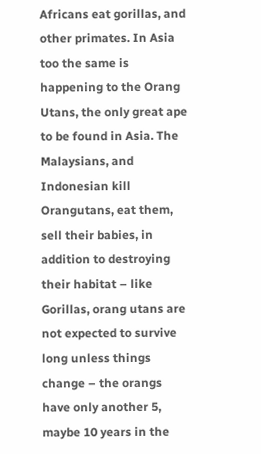Africans eat gorillas, and other primates. In Asia too the same is happening to the Orang Utans, the only great ape to be found in Asia. The Malaysians, and Indonesian kill Orangutans, eat them, sell their babies, in addition to destroying their habitat – like Gorillas, orang utans are not expected to survive long unless things change – the orangs have only another 5, maybe 10 years in the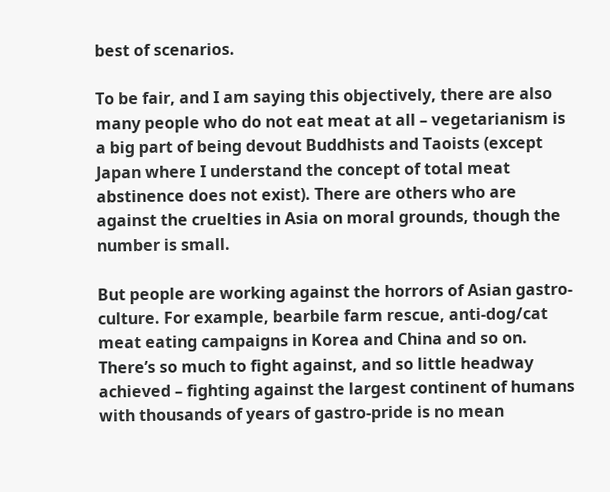best of scenarios.

To be fair, and I am saying this objectively, there are also many people who do not eat meat at all – vegetarianism is a big part of being devout Buddhists and Taoists (except Japan where I understand the concept of total meat abstinence does not exist). There are others who are against the cruelties in Asia on moral grounds, though the number is small.

But people are working against the horrors of Asian gastro-culture. For example, bearbile farm rescue, anti-dog/cat meat eating campaigns in Korea and China and so on. There’s so much to fight against, and so little headway achieved – fighting against the largest continent of humans with thousands of years of gastro-pride is no mean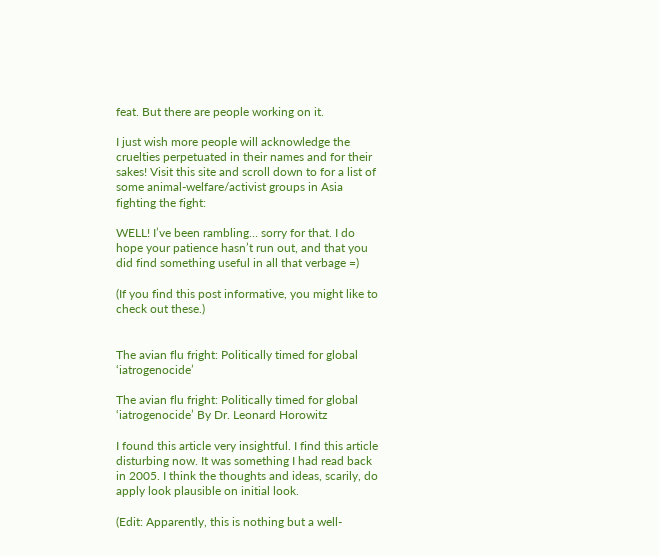feat. But there are people working on it.

I just wish more people will acknowledge the cruelties perpetuated in their names and for their sakes! Visit this site and scroll down to for a list of some animal-welfare/activist groups in Asia fighting the fight:

WELL! I’ve been rambling… sorry for that. I do hope your patience hasn’t run out, and that you did find something useful in all that verbage =)

(If you find this post informative, you might like to check out these.)


The avian flu fright: Politically timed for global ‘iatrogenocide’

The avian flu fright: Politically timed for global ‘iatrogenocide’ By Dr. Leonard Horowitz

I found this article very insightful. I find this article disturbing now. It was something I had read back in 2005. I think the thoughts and ideas, scarily, do apply look plausible on initial look.

(Edit: Apparently, this is nothing but a well-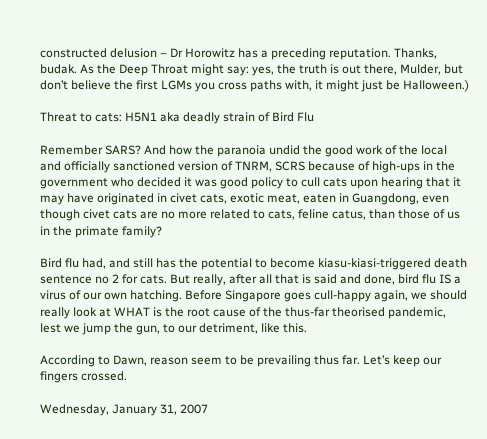constructed delusion – Dr Horowitz has a preceding reputation. Thanks, budak. As the Deep Throat might say: yes, the truth is out there, Mulder, but don’t believe the first LGMs you cross paths with, it might just be Halloween.)

Threat to cats: H5N1 aka deadly strain of Bird Flu

Remember SARS? And how the paranoia undid the good work of the local and officially sanctioned version of TNRM, SCRS because of high-ups in the government who decided it was good policy to cull cats upon hearing that it may have originated in civet cats, exotic meat, eaten in Guangdong, even though civet cats are no more related to cats, feline catus, than those of us in the primate family?

Bird flu had, and still has the potential to become kiasu-kiasi-triggered death sentence no 2 for cats. But really, after all that is said and done, bird flu IS a virus of our own hatching. Before Singapore goes cull-happy again, we should really look at WHAT is the root cause of the thus-far theorised pandemic, lest we jump the gun, to our detriment, like this.

According to Dawn, reason seem to be prevailing thus far. Let’s keep our fingers crossed.

Wednesday, January 31, 2007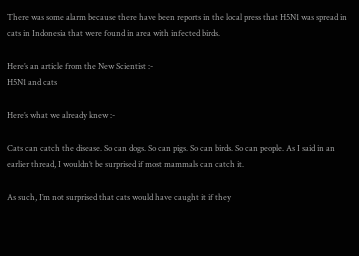There was some alarm because there have been reports in the local press that H5N1 was spread in cats in Indonesia that were found in area with infected birds.

Here’s an article from the New Scientist :-
H5N1 and cats

Here’s what we already knew :-

Cats can catch the disease. So can dogs. So can pigs. So can birds. So can people. As I said in an earlier thread, I wouldn’t be surprised if most mammals can catch it.

As such, I’m not surprised that cats would have caught it if they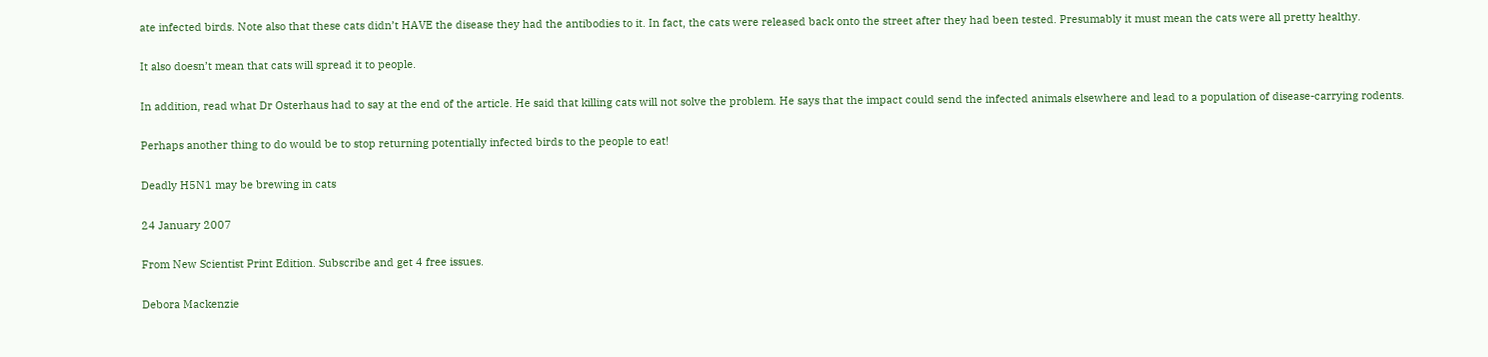ate infected birds. Note also that these cats didn’t HAVE the disease they had the antibodies to it. In fact, the cats were released back onto the street after they had been tested. Presumably it must mean the cats were all pretty healthy.

It also doesn’t mean that cats will spread it to people.

In addition, read what Dr Osterhaus had to say at the end of the article. He said that killing cats will not solve the problem. He says that the impact could send the infected animals elsewhere and lead to a population of disease-carrying rodents.

Perhaps another thing to do would be to stop returning potentially infected birds to the people to eat!

Deadly H5N1 may be brewing in cats

24 January 2007

From New Scientist Print Edition. Subscribe and get 4 free issues.

Debora Mackenzie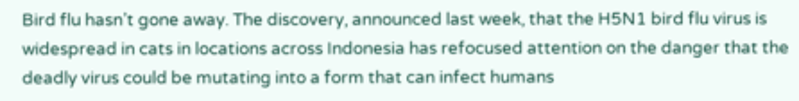Bird flu hasn’t gone away. The discovery, announced last week, that the H5N1 bird flu virus is widespread in cats in locations across Indonesia has refocused attention on the danger that the deadly virus could be mutating into a form that can infect humans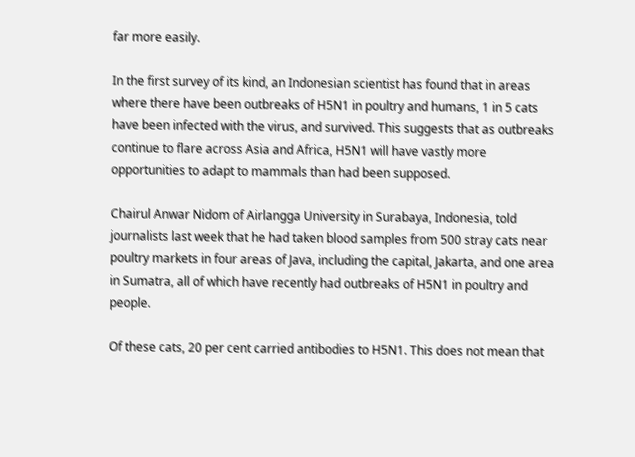far more easily.

In the first survey of its kind, an Indonesian scientist has found that in areas where there have been outbreaks of H5N1 in poultry and humans, 1 in 5 cats have been infected with the virus, and survived. This suggests that as outbreaks continue to flare across Asia and Africa, H5N1 will have vastly more opportunities to adapt to mammals than had been supposed.

Chairul Anwar Nidom of Airlangga University in Surabaya, Indonesia, told journalists last week that he had taken blood samples from 500 stray cats near poultry markets in four areas of Java, including the capital, Jakarta, and one area in Sumatra, all of which have recently had outbreaks of H5N1 in poultry and people.

Of these cats, 20 per cent carried antibodies to H5N1. This does not mean that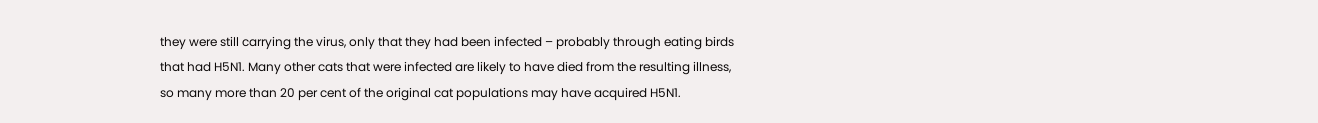they were still carrying the virus, only that they had been infected – probably through eating birds that had H5N1. Many other cats that were infected are likely to have died from the resulting illness, so many more than 20 per cent of the original cat populations may have acquired H5N1.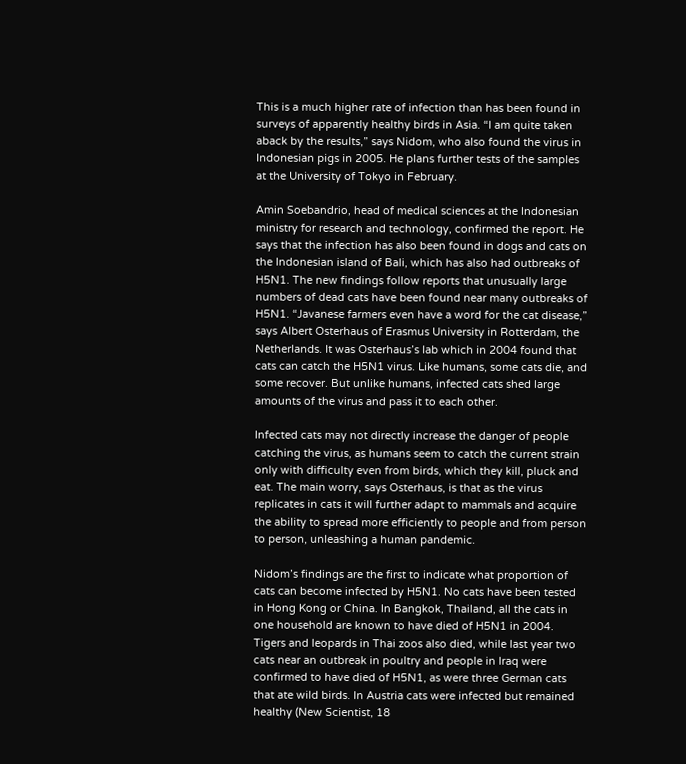This is a much higher rate of infection than has been found in surveys of apparently healthy birds in Asia. “I am quite taken aback by the results,” says Nidom, who also found the virus in Indonesian pigs in 2005. He plans further tests of the samples at the University of Tokyo in February.

Amin Soebandrio, head of medical sciences at the Indonesian ministry for research and technology, confirmed the report. He says that the infection has also been found in dogs and cats on the Indonesian island of Bali, which has also had outbreaks of H5N1. The new findings follow reports that unusually large numbers of dead cats have been found near many outbreaks of H5N1. “Javanese farmers even have a word for the cat disease,” says Albert Osterhaus of Erasmus University in Rotterdam, the Netherlands. It was Osterhaus’s lab which in 2004 found that cats can catch the H5N1 virus. Like humans, some cats die, and some recover. But unlike humans, infected cats shed large amounts of the virus and pass it to each other.

Infected cats may not directly increase the danger of people catching the virus, as humans seem to catch the current strain only with difficulty even from birds, which they kill, pluck and eat. The main worry, says Osterhaus, is that as the virus replicates in cats it will further adapt to mammals and acquire the ability to spread more efficiently to people and from person to person, unleashing a human pandemic.

Nidom’s findings are the first to indicate what proportion of cats can become infected by H5N1. No cats have been tested in Hong Kong or China. In Bangkok, Thailand, all the cats in one household are known to have died of H5N1 in 2004. Tigers and leopards in Thai zoos also died, while last year two cats near an outbreak in poultry and people in Iraq were confirmed to have died of H5N1, as were three German cats that ate wild birds. In Austria cats were infected but remained healthy (New Scientist, 18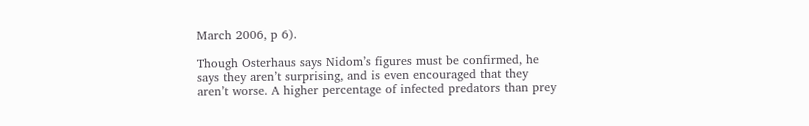March 2006, p 6).

Though Osterhaus says Nidom’s figures must be confirmed, he says they aren’t surprising, and is even encouraged that they aren’t worse. A higher percentage of infected predators than prey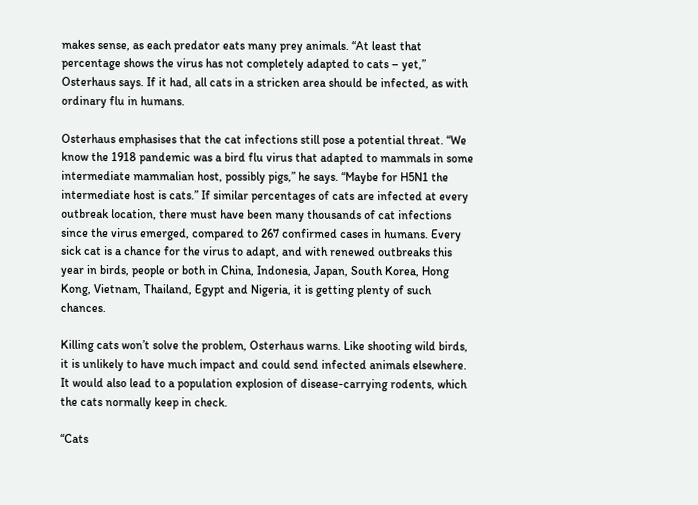makes sense, as each predator eats many prey animals. “At least that percentage shows the virus has not completely adapted to cats – yet,” Osterhaus says. If it had, all cats in a stricken area should be infected, as with ordinary flu in humans.

Osterhaus emphasises that the cat infections still pose a potential threat. “We know the 1918 pandemic was a bird flu virus that adapted to mammals in some intermediate mammalian host, possibly pigs,” he says. “Maybe for H5N1 the intermediate host is cats.” If similar percentages of cats are infected at every outbreak location, there must have been many thousands of cat infections since the virus emerged, compared to 267 confirmed cases in humans. Every sick cat is a chance for the virus to adapt, and with renewed outbreaks this year in birds, people or both in China, Indonesia, Japan, South Korea, Hong Kong, Vietnam, Thailand, Egypt and Nigeria, it is getting plenty of such chances.

Killing cats won’t solve the problem, Osterhaus warns. Like shooting wild birds, it is unlikely to have much impact and could send infected animals elsewhere. It would also lead to a population explosion of disease-carrying rodents, which the cats normally keep in check.

“Cats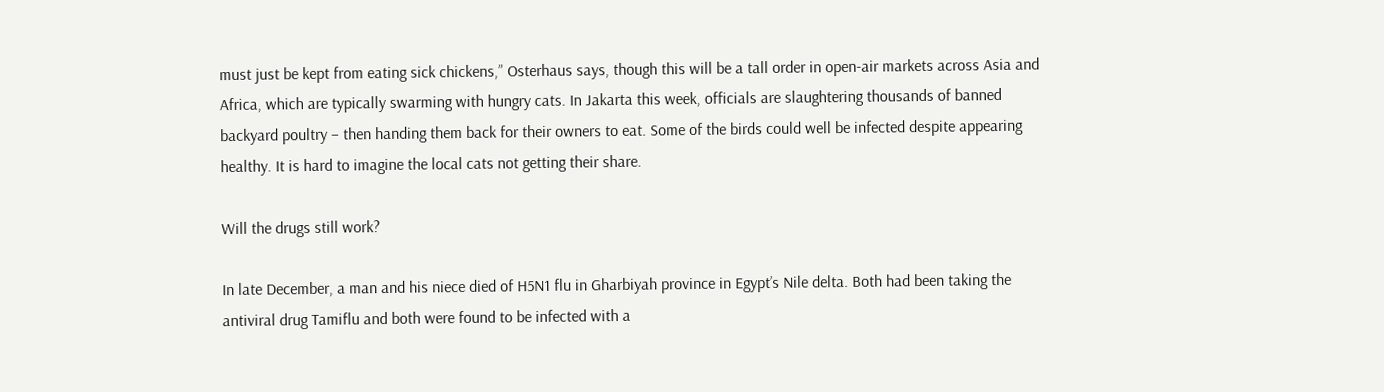must just be kept from eating sick chickens,” Osterhaus says, though this will be a tall order in open-air markets across Asia and Africa, which are typically swarming with hungry cats. In Jakarta this week, officials are slaughtering thousands of banned backyard poultry – then handing them back for their owners to eat. Some of the birds could well be infected despite appearing healthy. It is hard to imagine the local cats not getting their share.

Will the drugs still work?

In late December, a man and his niece died of H5N1 flu in Gharbiyah province in Egypt’s Nile delta. Both had been taking the antiviral drug Tamiflu and both were found to be infected with a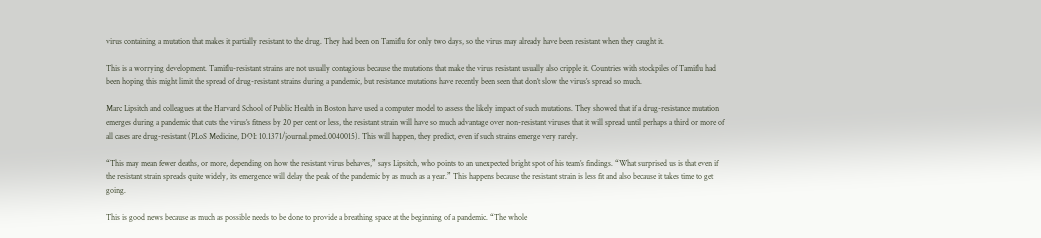virus containing a mutation that makes it partially resistant to the drug. They had been on Tamiflu for only two days, so the virus may already have been resistant when they caught it.

This is a worrying development. Tamiflu-resistant strains are not usually contagious because the mutations that make the virus resistant usually also cripple it. Countries with stockpiles of Tamiflu had been hoping this might limit the spread of drug-resistant strains during a pandemic, but resistance mutations have recently been seen that don’t slow the virus’s spread so much.

Marc Lipsitch and colleagues at the Harvard School of Public Health in Boston have used a computer model to assess the likely impact of such mutations. They showed that if a drug-resistance mutation emerges during a pandemic that cuts the virus’s fitness by 20 per cent or less, the resistant strain will have so much advantage over non-resistant viruses that it will spread until perhaps a third or more of all cases are drug-resistant (PLoS Medicine, DOI: 10.1371/journal.pmed.0040015). This will happen, they predict, even if such strains emerge very rarely.

“This may mean fewer deaths, or more, depending on how the resistant virus behaves,” says Lipsitch, who points to an unexpected bright spot of his team’s findings. “What surprised us is that even if the resistant strain spreads quite widely, its emergence will delay the peak of the pandemic by as much as a year.” This happens because the resistant strain is less fit and also because it takes time to get going.

This is good news because as much as possible needs to be done to provide a breathing space at the beginning of a pandemic. “The whole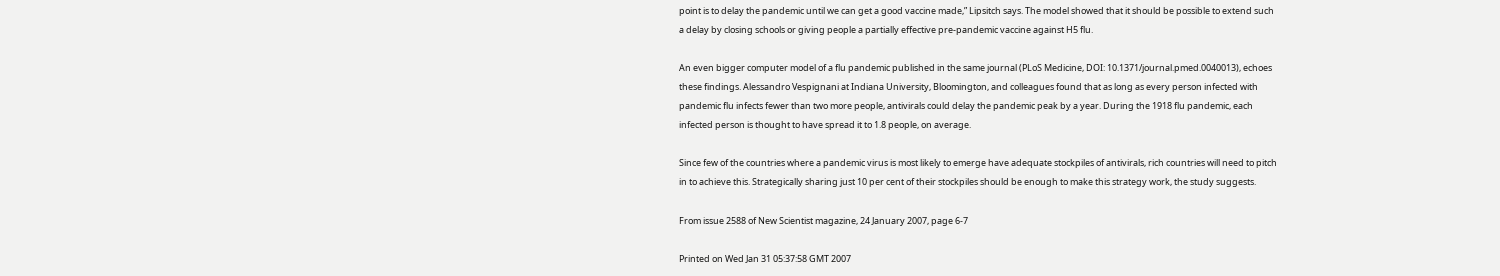point is to delay the pandemic until we can get a good vaccine made,” Lipsitch says. The model showed that it should be possible to extend such a delay by closing schools or giving people a partially effective pre-pandemic vaccine against H5 flu.

An even bigger computer model of a flu pandemic published in the same journal (PLoS Medicine, DOI: 10.1371/journal.pmed.0040013), echoes these findings. Alessandro Vespignani at Indiana University, Bloomington, and colleagues found that as long as every person infected with pandemic flu infects fewer than two more people, antivirals could delay the pandemic peak by a year. During the 1918 flu pandemic, each infected person is thought to have spread it to 1.8 people, on average.

Since few of the countries where a pandemic virus is most likely to emerge have adequate stockpiles of antivirals, rich countries will need to pitch in to achieve this. Strategically sharing just 10 per cent of their stockpiles should be enough to make this strategy work, the study suggests.

From issue 2588 of New Scientist magazine, 24 January 2007, page 6-7

Printed on Wed Jan 31 05:37:58 GMT 2007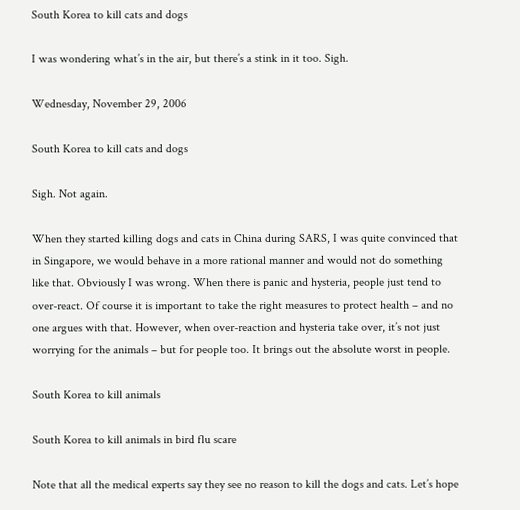South Korea to kill cats and dogs

I was wondering what’s in the air, but there’s a stink in it too. Sigh.

Wednesday, November 29, 2006

South Korea to kill cats and dogs

Sigh. Not again.

When they started killing dogs and cats in China during SARS, I was quite convinced that in Singapore, we would behave in a more rational manner and would not do something like that. Obviously I was wrong. When there is panic and hysteria, people just tend to over-react. Of course it is important to take the right measures to protect health – and no one argues with that. However, when over-reaction and hysteria take over, it’s not just worrying for the animals – but for people too. It brings out the absolute worst in people.

South Korea to kill animals

South Korea to kill animals in bird flu scare

Note that all the medical experts say they see no reason to kill the dogs and cats. Let’s hope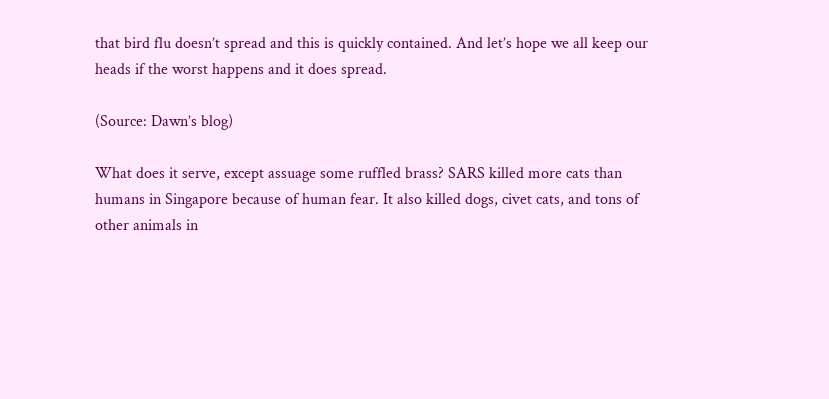that bird flu doesn’t spread and this is quickly contained. And let’s hope we all keep our heads if the worst happens and it does spread.

(Source: Dawn’s blog)

What does it serve, except assuage some ruffled brass? SARS killed more cats than humans in Singapore because of human fear. It also killed dogs, civet cats, and tons of other animals in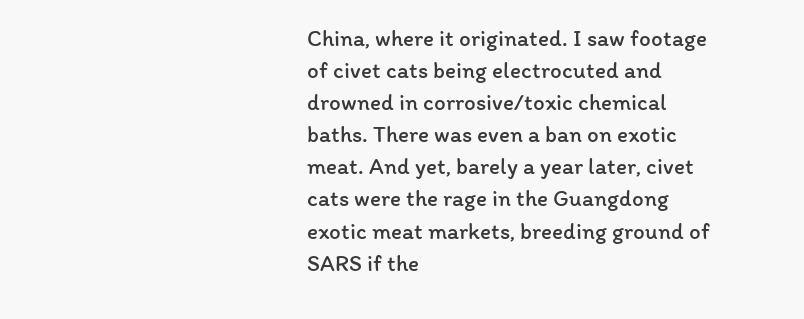China, where it originated. I saw footage of civet cats being electrocuted and drowned in corrosive/toxic chemical baths. There was even a ban on exotic meat. And yet, barely a year later, civet cats were the rage in the Guangdong exotic meat markets, breeding ground of SARS if the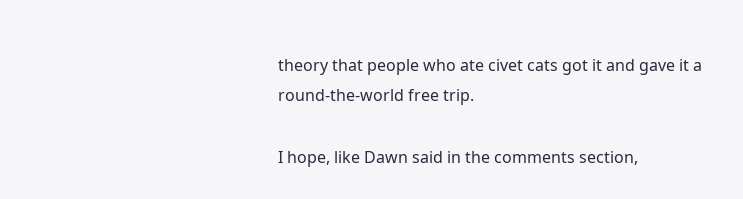theory that people who ate civet cats got it and gave it a round-the-world free trip.

I hope, like Dawn said in the comments section,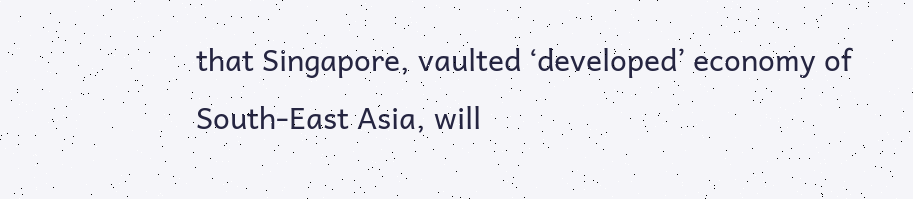that Singapore, vaulted ‘developed’ economy of South-East Asia, will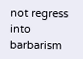not regress into barbarism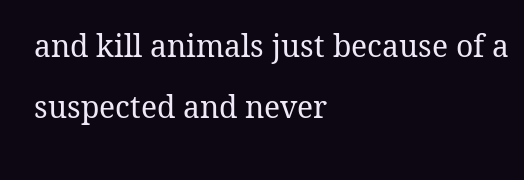and kill animals just because of a suspected and never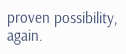proven possibility, again.